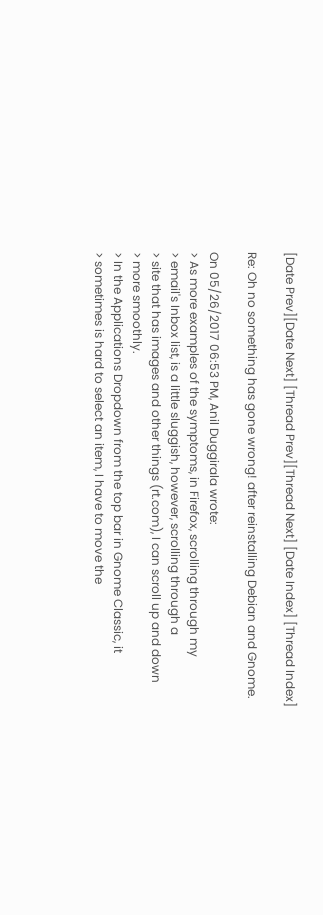[Date Prev][Date Next] [Thread Prev][Thread Next] [Date Index] [Thread Index]

Re: Oh no something has gone wrong! after reinstalling Debian and Gnome.

On 05/26/2017 06:53 PM, Anil Duggirala wrote:
> As more examples of the symptoms, in Firefox, scrolling through my
> email's Inbox list, is a little sluggish, however, scrolling through a
> site that has images and other things (rt.com), I can scroll up and down
> more smoothly.
> In the Applications Dropdown from the top bar in Gnome Classic, it
> sometimes is hard to select an item, I have to move the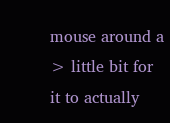mouse around a
> little bit for it to actually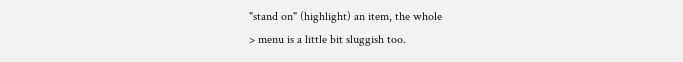"stand on" (highlight) an item, the whole
> menu is a little bit sluggish too.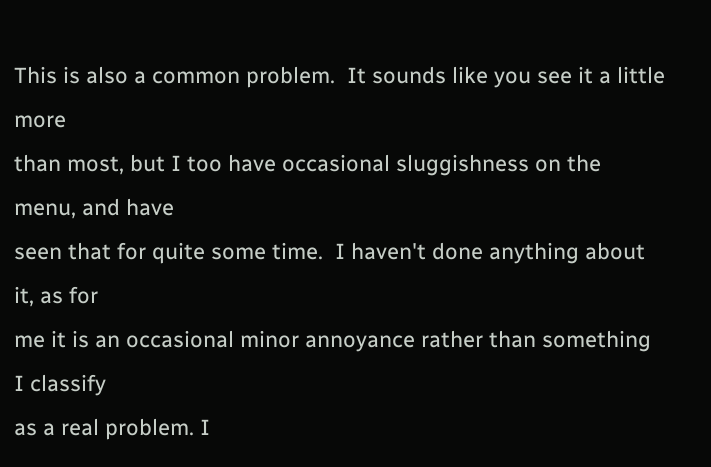This is also a common problem.  It sounds like you see it a little more
than most, but I too have occasional sluggishness on the menu, and have
seen that for quite some time.  I haven't done anything about it, as for
me it is an occasional minor annoyance rather than something I classify
as a real problem. I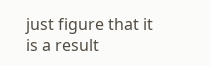just figure that it is a result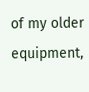of my older
equipment,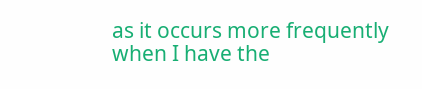as it occurs more frequently when I have the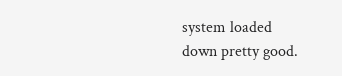system loaded
down pretty good.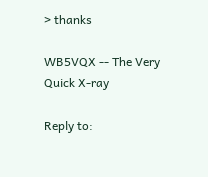> thanks

WB5VQX -- The Very Quick X-ray

Reply to: